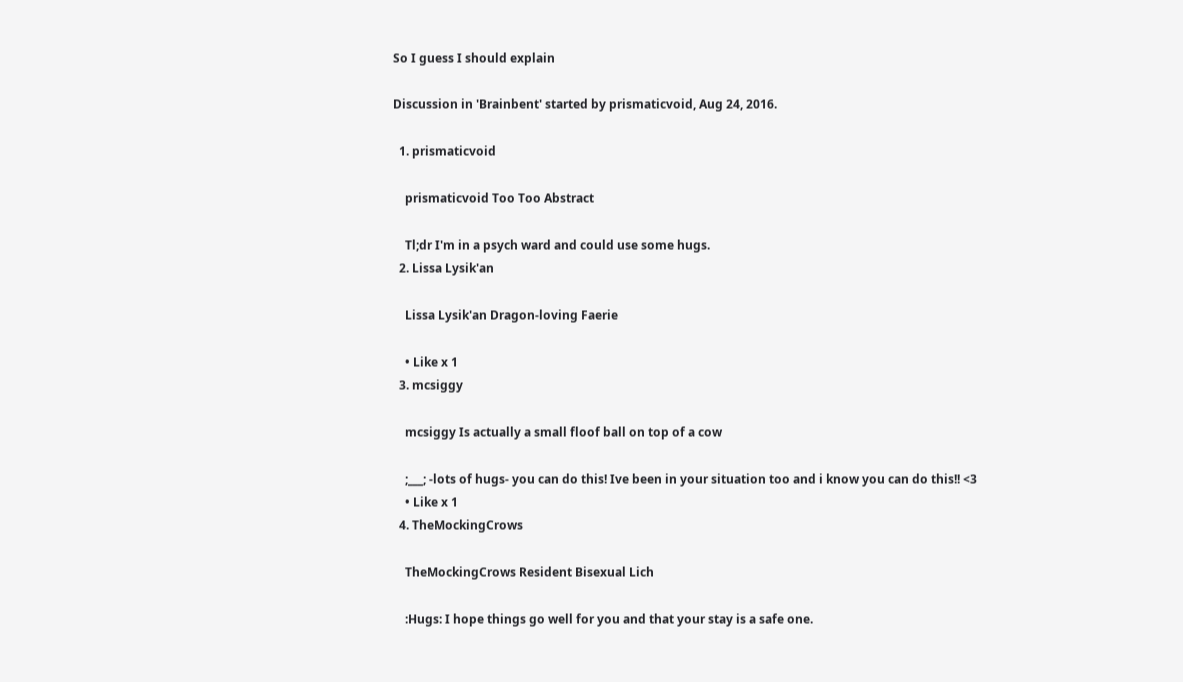So I guess I should explain

Discussion in 'Brainbent' started by prismaticvoid, Aug 24, 2016.

  1. prismaticvoid

    prismaticvoid Too Too Abstract

    Tl;dr I'm in a psych ward and could use some hugs.
  2. Lissa Lysik'an

    Lissa Lysik'an Dragon-loving Faerie

    • Like x 1
  3. mcsiggy

    mcsiggy Is actually a small floof ball on top of a cow

    ;___; -lots of hugs- you can do this! Ive been in your situation too and i know you can do this!! <3
    • Like x 1
  4. TheMockingCrows

    TheMockingCrows Resident Bisexual Lich

    :Hugs: I hope things go well for you and that your stay is a safe one.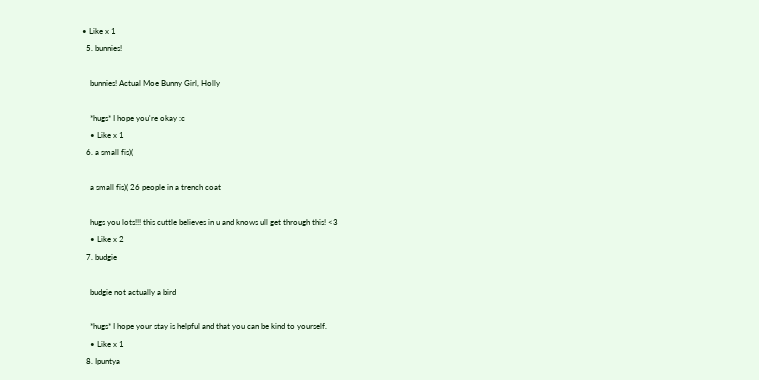• Like x 1
  5. bunnies!

    bunnies! Actual Moe Bunny Girl, Holly

    *hugs* I hope you're okay :c
    • Like x 1
  6. a small fis)(

    a small fis)( 26 people in a trench coat

    hugs you lots!!! this cuttle believes in u and knows ull get through this! <3
    • Like x 2
  7. budgie

    budgie not actually a bird

    *hugs* I hope your stay is helpful and that you can be kind to yourself.
    • Like x 1
  8. Ipuntya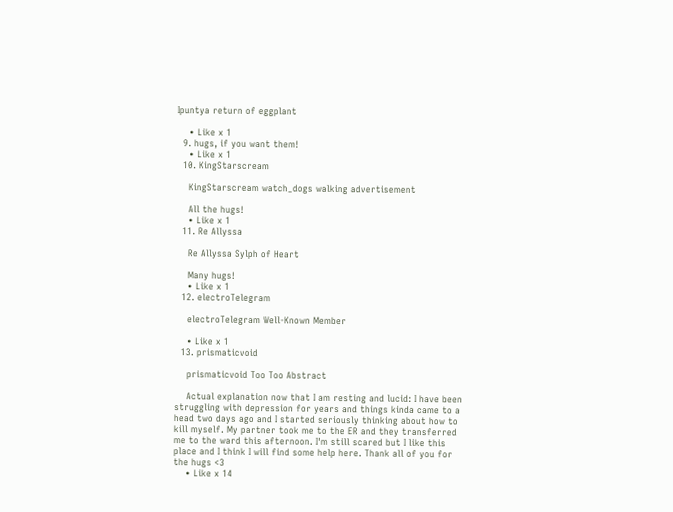Ipuntya return of eggplant

    • Like x 1
  9. hugs, if you want them!
    • Like x 1
  10. KingStarscream

    KingStarscream watch_dogs walking advertisement

    All the hugs!
    • Like x 1
  11. Re Allyssa

    Re Allyssa Sylph of Heart

    Many hugs!
    • Like x 1
  12. electroTelegram

    electroTelegram Well-Known Member

    • Like x 1
  13. prismaticvoid

    prismaticvoid Too Too Abstract

    Actual explanation now that I am resting and lucid: I have been struggling with depression for years and things kinda came to a head two days ago and I started seriously thinking about how to kill myself. My partner took me to the ER and they transferred me to the ward this afternoon. I'm still scared but I like this place and I think I will find some help here. Thank all of you for the hugs <3
    • Like x 14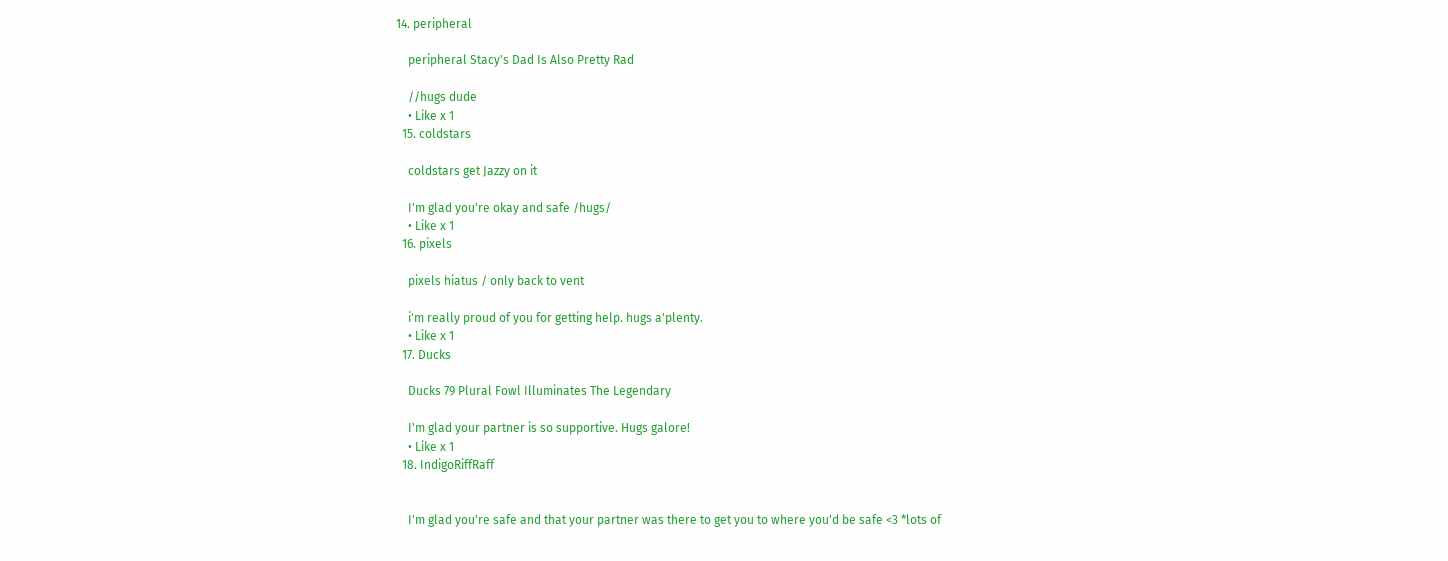14. peripheral

    peripheral Stacy's Dad Is Also Pretty Rad

    //hugs dude
    • Like x 1
  15. coldstars

    coldstars get Jazzy on it

    I'm glad you're okay and safe /hugs/
    • Like x 1
  16. pixels

    pixels hiatus / only back to vent

    i'm really proud of you for getting help. hugs a'plenty.
    • Like x 1
  17. Ducks

    Ducks 79 Plural Fowl Illuminates The Legendary

    I'm glad your partner is so supportive. Hugs galore!
    • Like x 1
  18. IndigoRiffRaff


    I'm glad you're safe and that your partner was there to get you to where you'd be safe <3 *lots of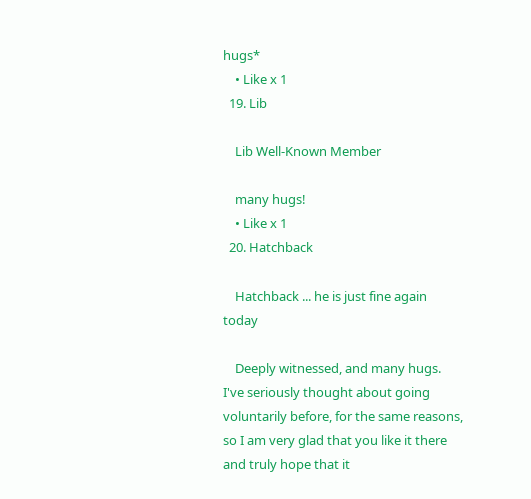hugs*
    • Like x 1
  19. Lib

    Lib Well-Known Member

    many hugs!
    • Like x 1
  20. Hatchback

    Hatchback ... he is just fine again today

    Deeply witnessed, and many hugs. I've seriously thought about going voluntarily before, for the same reasons, so I am very glad that you like it there and truly hope that it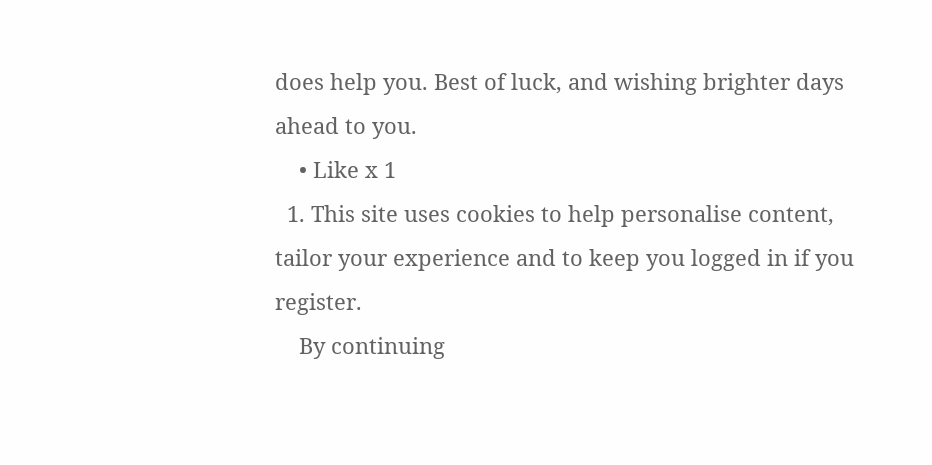does help you. Best of luck, and wishing brighter days ahead to you.
    • Like x 1
  1. This site uses cookies to help personalise content, tailor your experience and to keep you logged in if you register.
    By continuing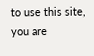to use this site, you are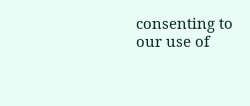consenting to our use of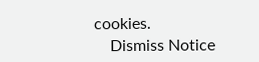cookies.
    Dismiss Notice